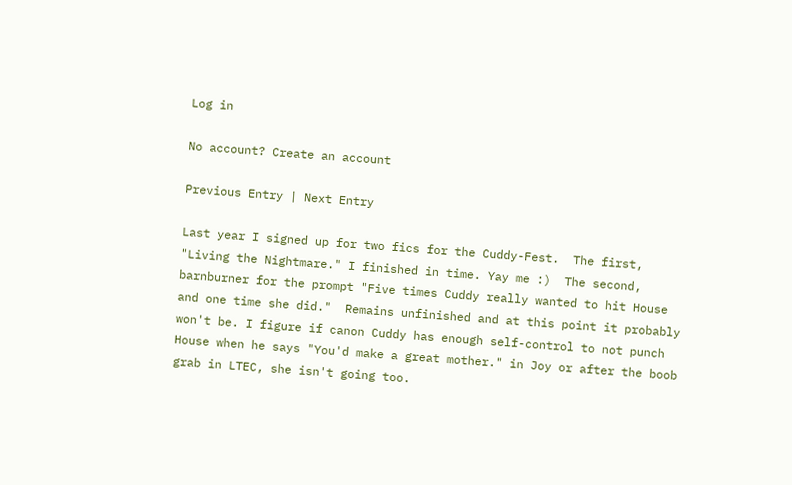Log in

No account? Create an account

Previous Entry | Next Entry

Last year I signed up for two fics for the Cuddy-Fest.  The first, "Living the Nightmare." I finished in time. Yay me :)  The second, barnburner for the prompt "Five times Cuddy really wanted to hit House and one time she did."  Remains unfinished and at this point it probably won't be. I figure if canon Cuddy has enough self-control to not punch House when he says "You'd make a great mother." in Joy or after the boob grab in LTEC, she isn't going too.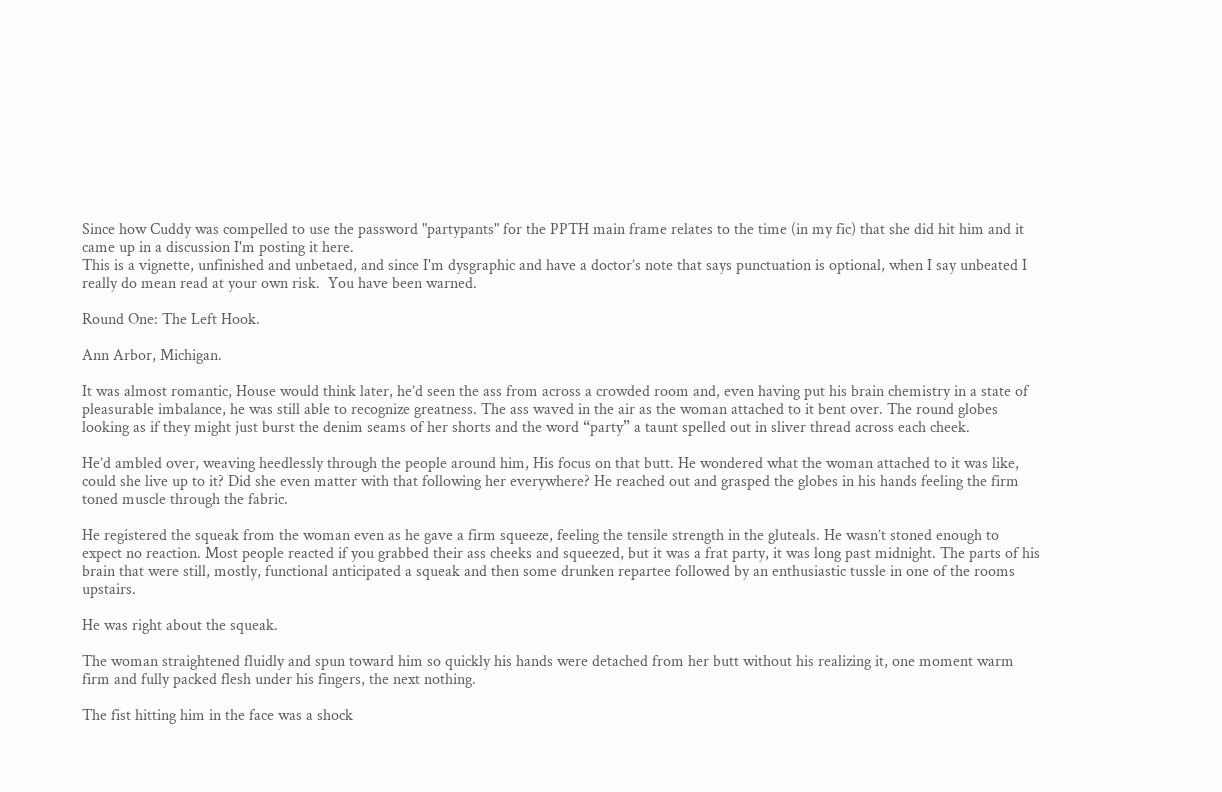Since how Cuddy was compelled to use the password "partypants" for the PPTH main frame relates to the time (in my fic) that she did hit him and it came up in a discussion I'm posting it here.
This is a vignette, unfinished and unbetaed, and since I'm dysgraphic and have a doctor’s note that says punctuation is optional, when I say unbeated I really do mean read at your own risk.  You have been warned.

Round One: The Left Hook.

Ann Arbor, Michigan.

It was almost romantic, House would think later, he’d seen the ass from across a crowded room and, even having put his brain chemistry in a state of pleasurable imbalance, he was still able to recognize greatness. The ass waved in the air as the woman attached to it bent over. The round globes looking as if they might just burst the denim seams of her shorts and the word “party” a taunt spelled out in sliver thread across each cheek.

He’d ambled over, weaving heedlessly through the people around him, His focus on that butt. He wondered what the woman attached to it was like, could she live up to it? Did she even matter with that following her everywhere? He reached out and grasped the globes in his hands feeling the firm toned muscle through the fabric.

He registered the squeak from the woman even as he gave a firm squeeze, feeling the tensile strength in the gluteals. He wasn’t stoned enough to expect no reaction. Most people reacted if you grabbed their ass cheeks and squeezed, but it was a frat party, it was long past midnight. The parts of his brain that were still, mostly, functional anticipated a squeak and then some drunken repartee followed by an enthusiastic tussle in one of the rooms upstairs.

He was right about the squeak.

The woman straightened fluidly and spun toward him so quickly his hands were detached from her butt without his realizing it, one moment warm firm and fully packed flesh under his fingers, the next nothing.

The fist hitting him in the face was a shock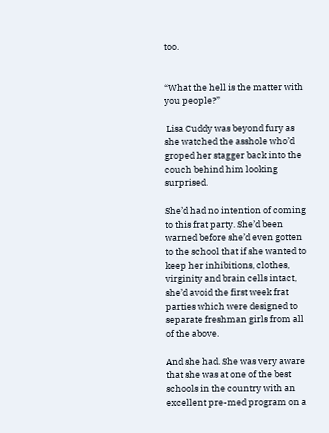too.


“What the hell is the matter with you people?”

 Lisa Cuddy was beyond fury as she watched the asshole who’d groped her stagger back into the couch behind him looking surprised.

She’d had no intention of coming to this frat party. She’d been warned before she’d even gotten to the school that if she wanted to keep her inhibitions, clothes, virginity and brain cells intact, she’d avoid the first week frat parties which were designed to separate freshman girls from all of the above.

And she had. She was very aware that she was at one of the best schools in the country with an excellent pre-med program on a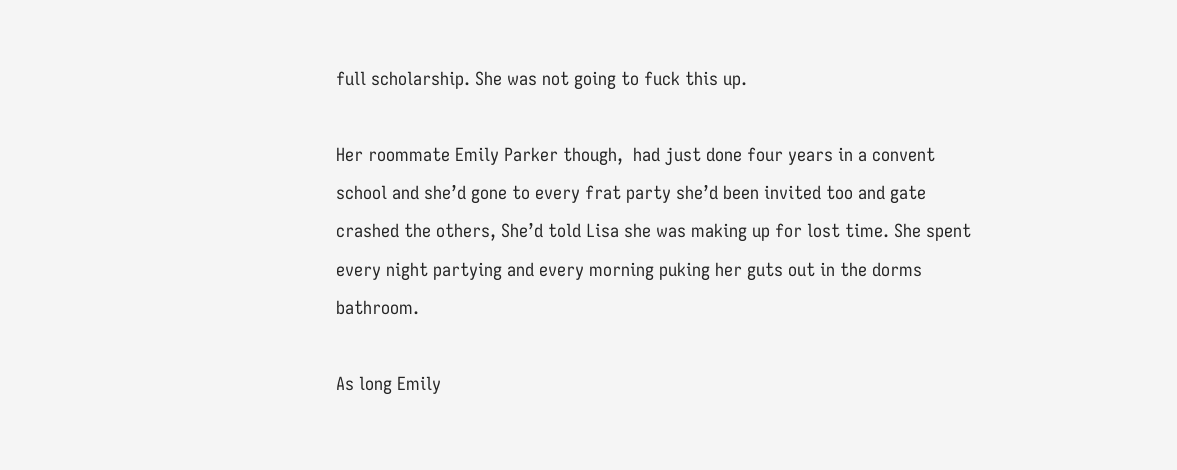full scholarship. She was not going to fuck this up.

Her roommate Emily Parker though,  had just done four years in a convent school and she’d gone to every frat party she’d been invited too and gate crashed the others, She’d told Lisa she was making up for lost time. She spent every night partying and every morning puking her guts out in the dorms bathroom.

As long Emily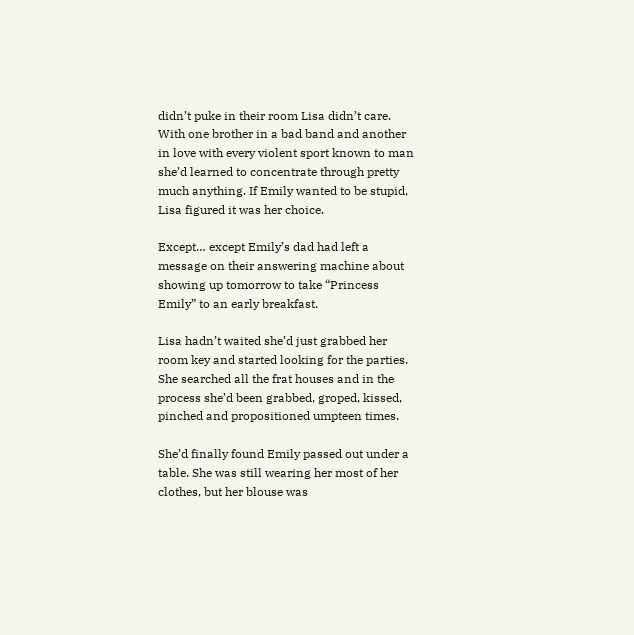didn’t puke in their room Lisa didn’t care. With one brother in a bad band and another in love with every violent sport known to man she’d learned to concentrate through pretty much anything. If Emily wanted to be stupid, Lisa figured it was her choice.

Except… except Emily’s dad had left a message on their answering machine about showing up tomorrow to take “Princess Emily” to an early breakfast.

Lisa hadn’t waited she’d just grabbed her room key and started looking for the parties. She searched all the frat houses and in the process she’d been grabbed, groped, kissed, pinched and propositioned umpteen times.

She’d finally found Emily passed out under a table. She was still wearing her most of her clothes, but her blouse was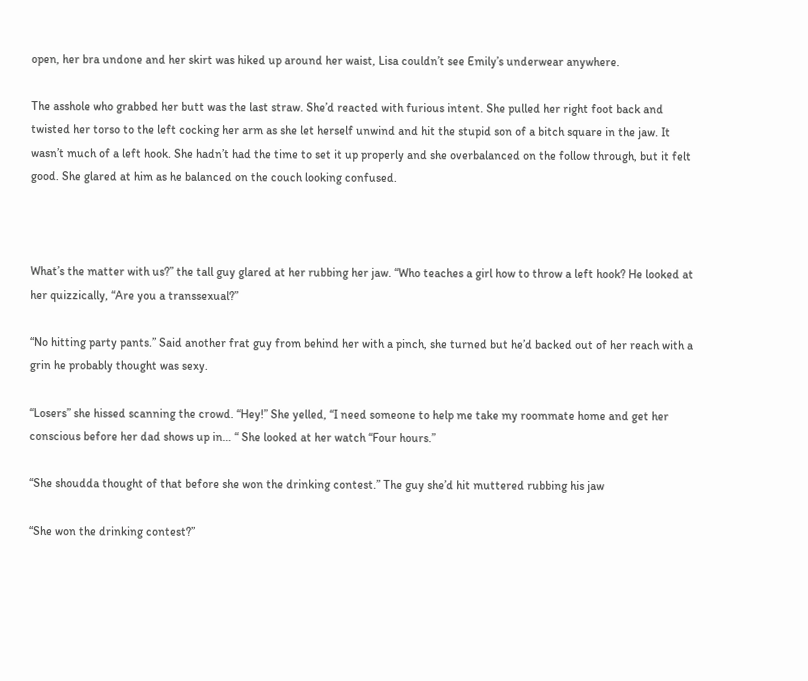open, her bra undone and her skirt was hiked up around her waist, Lisa couldn’t see Emily’s underwear anywhere.

The asshole who grabbed her butt was the last straw. She’d reacted with furious intent. She pulled her right foot back and twisted her torso to the left cocking her arm as she let herself unwind and hit the stupid son of a bitch square in the jaw. It wasn’t much of a left hook. She hadn’t had the time to set it up properly and she overbalanced on the follow through, but it felt good. She glared at him as he balanced on the couch looking confused.



What’s the matter with us?” the tall guy glared at her rubbing her jaw. “Who teaches a girl how to throw a left hook? He looked at her quizzically, “Are you a transsexual?”

“No hitting party pants.” Said another frat guy from behind her with a pinch, she turned but he’d backed out of her reach with a grin he probably thought was sexy.

“Losers” she hissed scanning the crowd. “Hey!” She yelled, “I need someone to help me take my roommate home and get her conscious before her dad shows up in… “ She looked at her watch “Four hours.”

“She shoudda thought of that before she won the drinking contest.” The guy she’d hit muttered rubbing his jaw

“She won the drinking contest?”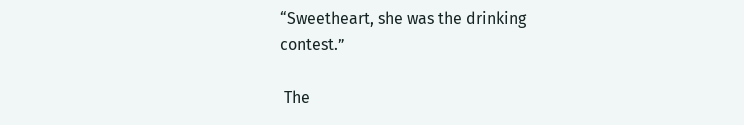“Sweetheart, she was the drinking contest.”

 The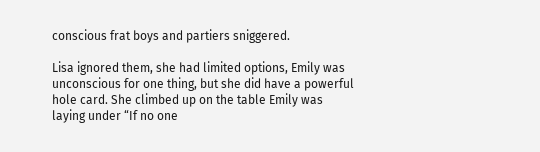conscious frat boys and partiers sniggered.

Lisa ignored them, she had limited options, Emily was unconscious for one thing, but she did have a powerful hole card. She climbed up on the table Emily was laying under “If no one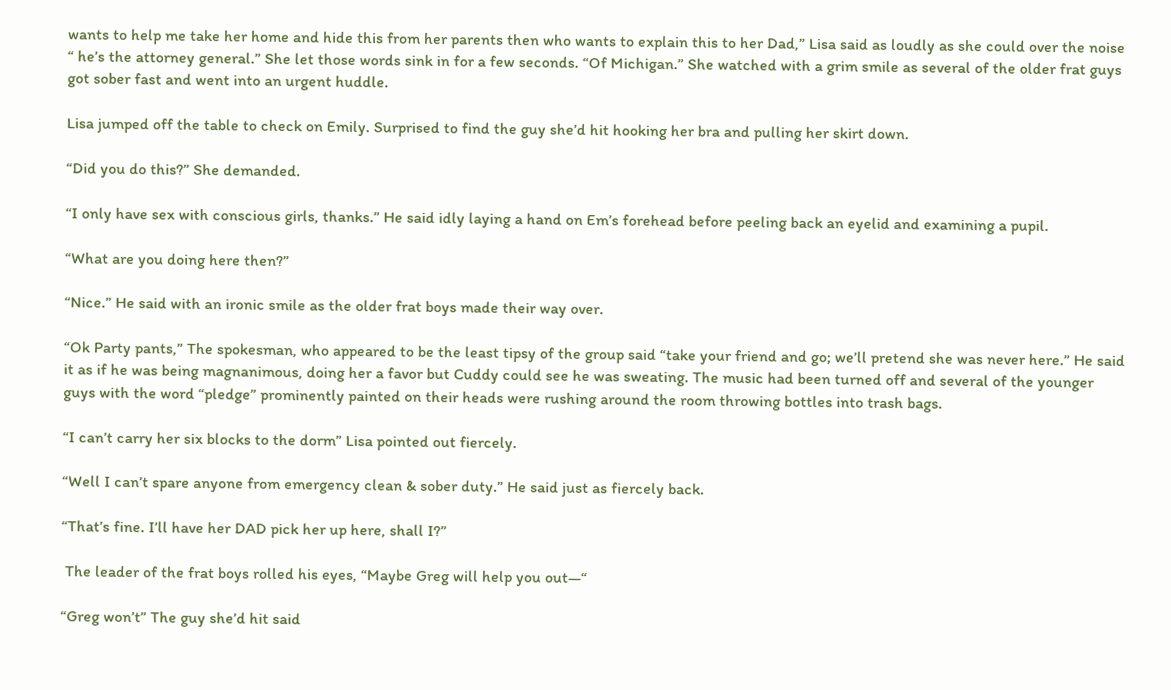wants to help me take her home and hide this from her parents then who wants to explain this to her Dad,” Lisa said as loudly as she could over the noise “ he’s the attorney general.” She let those words sink in for a few seconds. “Of Michigan.” She watched with a grim smile as several of the older frat guys got sober fast and went into an urgent huddle.

Lisa jumped off the table to check on Emily. Surprised to find the guy she’d hit hooking her bra and pulling her skirt down.

“Did you do this?” She demanded.

“I only have sex with conscious girls, thanks.” He said idly laying a hand on Em’s forehead before peeling back an eyelid and examining a pupil.

“What are you doing here then?”

“Nice.” He said with an ironic smile as the older frat boys made their way over.

“Ok Party pants,” The spokesman, who appeared to be the least tipsy of the group said “take your friend and go; we’ll pretend she was never here.” He said it as if he was being magnanimous, doing her a favor but Cuddy could see he was sweating. The music had been turned off and several of the younger guys with the word “pledge” prominently painted on their heads were rushing around the room throwing bottles into trash bags.

“I can’t carry her six blocks to the dorm” Lisa pointed out fiercely.

“Well I can’t spare anyone from emergency clean & sober duty.” He said just as fiercely back.

“That’s fine. I’ll have her DAD pick her up here, shall I?”

 The leader of the frat boys rolled his eyes, “Maybe Greg will help you out—“

“Greg won’t” The guy she’d hit said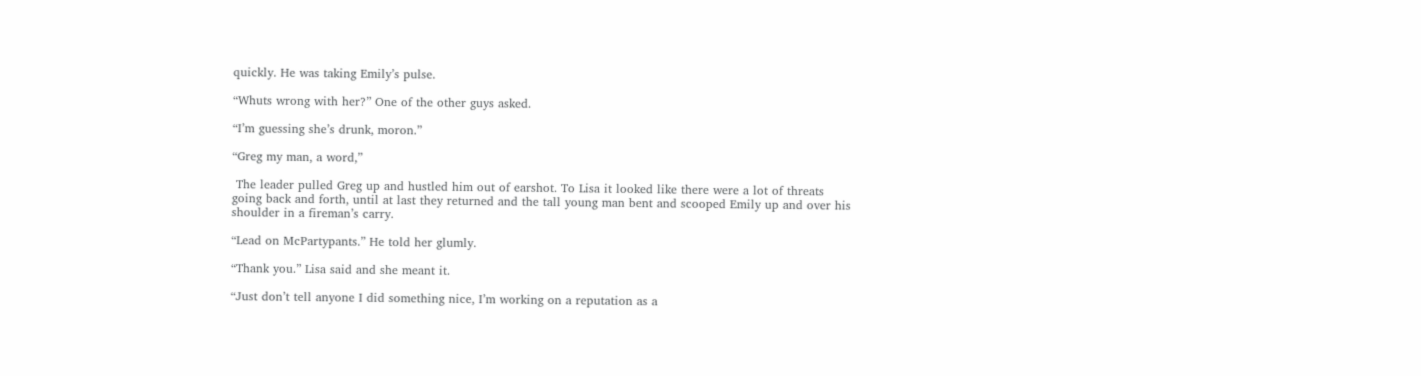quickly. He was taking Emily’s pulse.

“Whuts wrong with her?” One of the other guys asked.

“I’m guessing she’s drunk, moron.”

“Greg my man, a word,”

 The leader pulled Greg up and hustled him out of earshot. To Lisa it looked like there were a lot of threats going back and forth, until at last they returned and the tall young man bent and scooped Emily up and over his shoulder in a fireman’s carry.

“Lead on McPartypants.” He told her glumly.

“Thank you.” Lisa said and she meant it.

“Just don’t tell anyone I did something nice, I’m working on a reputation as a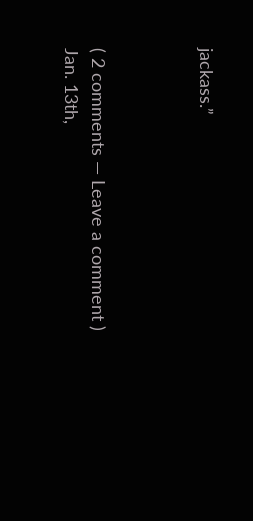jackass.”



( 2 comments — Leave a comment )
Jan. 13th,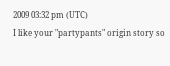2009 03:32 pm (UTC)
I like your "partypants" origin story so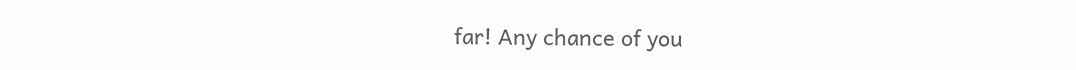far! Any chance of you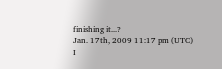finishing it...?
Jan. 17th, 2009 11:17 pm (UTC)
I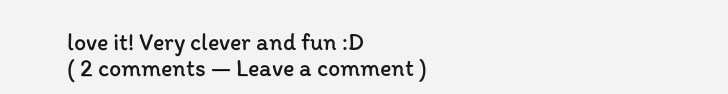love it! Very clever and fun :D
( 2 comments — Leave a comment )